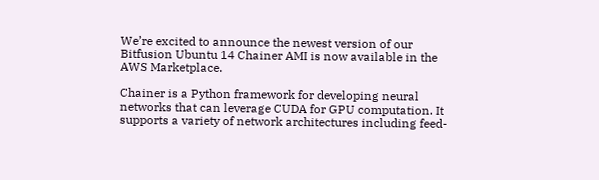We’re excited to announce the newest version of our Bitfusion Ubuntu 14 Chainer AMI is now available in the AWS Marketplace.

Chainer is a Python framework for developing neural networks that can leverage CUDA for GPU computation. It supports a variety of network architectures including feed-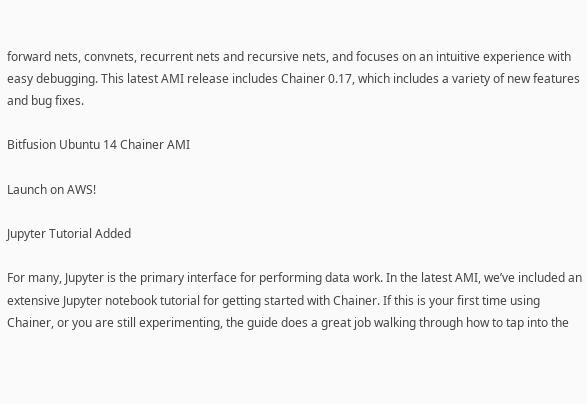forward nets, convnets, recurrent nets and recursive nets, and focuses on an intuitive experience with easy debugging. This latest AMI release includes Chainer 0.17, which includes a variety of new features and bug fixes.

Bitfusion Ubuntu 14 Chainer AMI

Launch on AWS!

Jupyter Tutorial Added

For many, Jupyter is the primary interface for performing data work. In the latest AMI, we’ve included an extensive Jupyter notebook tutorial for getting started with Chainer. If this is your first time using Chainer, or you are still experimenting, the guide does a great job walking through how to tap into the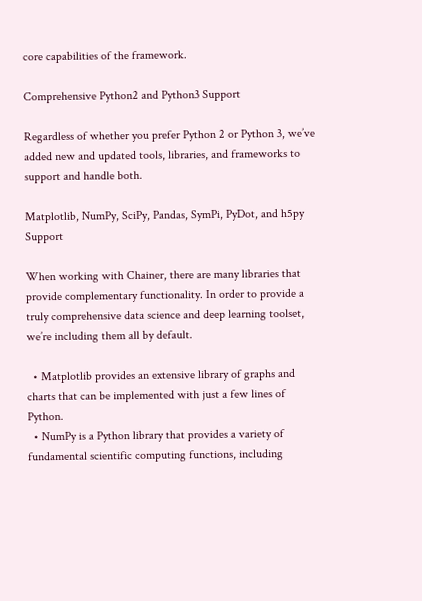core capabilities of the framework.

Comprehensive Python2 and Python3 Support

Regardless of whether you prefer Python 2 or Python 3, we’ve added new and updated tools, libraries, and frameworks to support and handle both.

Matplotlib, NumPy, SciPy, Pandas, SymPi, PyDot, and h5py Support

When working with Chainer, there are many libraries that provide complementary functionality. In order to provide a truly comprehensive data science and deep learning toolset, we’re including them all by default.

  • Matplotlib provides an extensive library of graphs and charts that can be implemented with just a few lines of Python.
  • NumPy is a Python library that provides a variety of fundamental scientific computing functions, including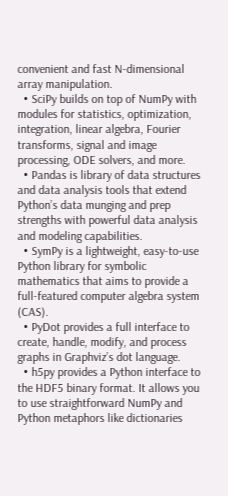convenient and fast N-dimensional array manipulation.
  • SciPy builds on top of NumPy with modules for statistics, optimization, integration, linear algebra, Fourier transforms, signal and image processing, ODE solvers, and more.
  • Pandas is library of data structures and data analysis tools that extend Python’s data munging and prep strengths with powerful data analysis and modeling capabilities.
  • SymPy is a lightweight, easy-to-use Python library for symbolic mathematics that aims to provide a full-featured computer algebra system (CAS).
  • PyDot provides a full interface to create, handle, modify, and process graphs in Graphviz’s dot language.
  • h5py provides a Python interface to the HDF5 binary format. It allows you to use straightforward NumPy and Python metaphors like dictionaries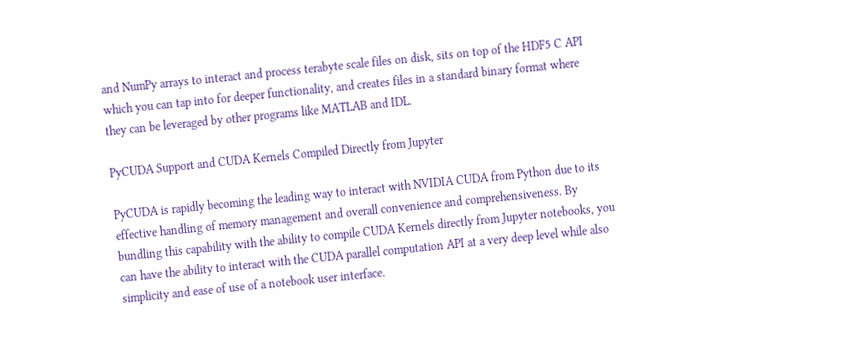and NumPy arrays to interact and process terabyte scale files on disk, sits on top of the HDF5 C API which you can tap into for deeper functionality, and creates files in a standard binary format where they can be leveraged by other programs like MATLAB and IDL.

PyCUDA Support and CUDA Kernels Compiled Directly from Jupyter

PyCUDA is rapidly becoming the leading way to interact with NVIDIA CUDA from Python due to its effective handling of memory management and overall convenience and comprehensiveness. By bundling this capability with the ability to compile CUDA Kernels directly from Jupyter notebooks, you can have the ability to interact with the CUDA parallel computation API at a very deep level while also simplicity and ease of use of a notebook user interface.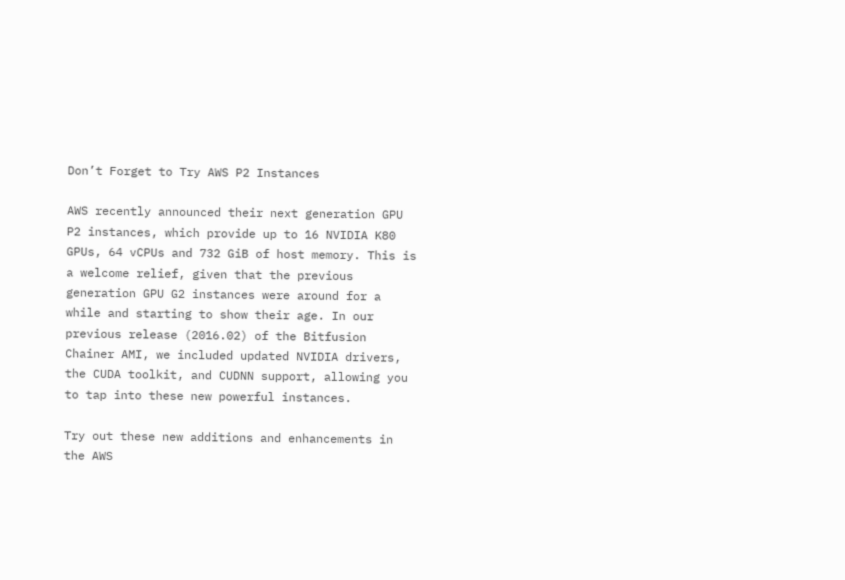Don’t Forget to Try AWS P2 Instances

AWS recently announced their next generation GPU P2 instances, which provide up to 16 NVIDIA K80 GPUs, 64 vCPUs and 732 GiB of host memory. This is a welcome relief, given that the previous generation GPU G2 instances were around for a while and starting to show their age. In our previous release (2016.02) of the Bitfusion Chainer AMI, we included updated NVIDIA drivers, the CUDA toolkit, and CUDNN support, allowing you to tap into these new powerful instances.

Try out these new additions and enhancements in the AWS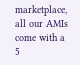marketplace, all our AMIs come with a 5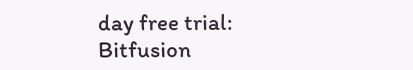day free trial: Bitfusion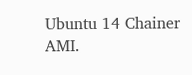Ubuntu 14 Chainer AMI.